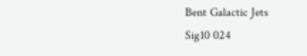Bent Galactic Jets
Sig10 024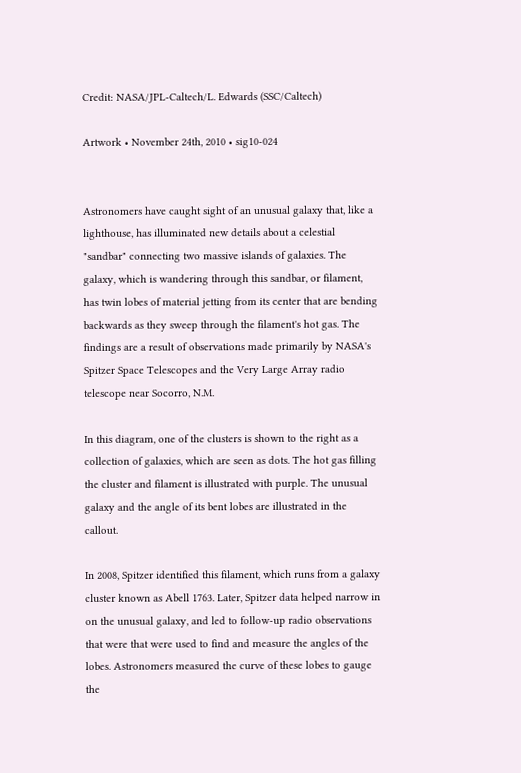Credit: NASA/JPL-Caltech/L. Edwards (SSC/Caltech)

Artwork • November 24th, 2010 • sig10-024


Astronomers have caught sight of an unusual galaxy that, like a lighthouse, has illuminated new details about a celestial "sandbar" connecting two massive islands of galaxies. The galaxy, which is wandering through this sandbar, or filament, has twin lobes of material jetting from its center that are bending backwards as they sweep through the filament's hot gas. The findings are a result of observations made primarily by NASA's Spitzer Space Telescopes and the Very Large Array radio telescope near Socorro, N.M.

In this diagram, one of the clusters is shown to the right as a collection of galaxies, which are seen as dots. The hot gas filling the cluster and filament is illustrated with purple. The unusual galaxy and the angle of its bent lobes are illustrated in the callout.

In 2008, Spitzer identified this filament, which runs from a galaxy cluster known as Abell 1763. Later, Spitzer data helped narrow in on the unusual galaxy, and led to follow-up radio observations that were that were used to find and measure the angles of the lobes. Astronomers measured the curve of these lobes to gauge the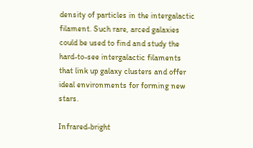density of particles in the intergalactic filament. Such rare, arced galaxies could be used to find and study the hard-to-see intergalactic filaments that link up galaxy clusters and offer ideal environments for forming new stars.

Infrared-bright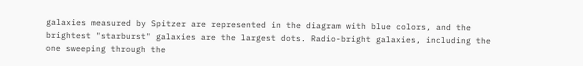galaxies measured by Spitzer are represented in the diagram with blue colors, and the brightest "starburst" galaxies are the largest dots. Radio-bright galaxies, including the one sweeping through the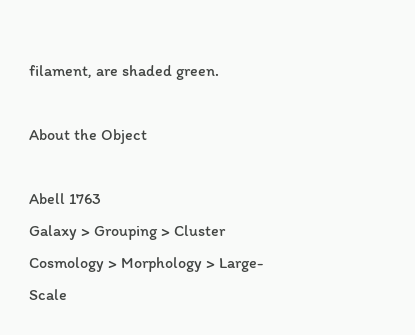filament, are shaded green.

About the Object

Abell 1763
Galaxy > Grouping > Cluster
Cosmology > Morphology > Large-Scale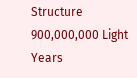Structure
900,000,000 Light Years